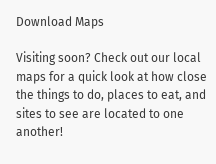Download Maps

Visiting soon? Check out our local maps for a quick look at how close the things to do, places to eat, and sites to see are located to one another!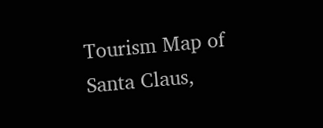Tourism Map of Santa Claus,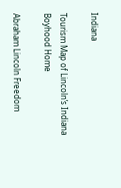Indiana

Tourism Map of Lincoln’s Indiana Boyhood Home

Abraham Lincoln Freedom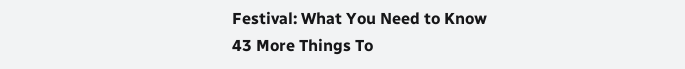Festival: What You Need to Know
43 More Things To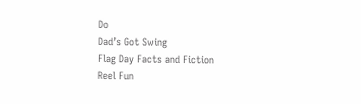Do
Dad’s Got Swing
Flag Day Facts and Fiction
Reel Fun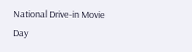National Drive-in Movie Day